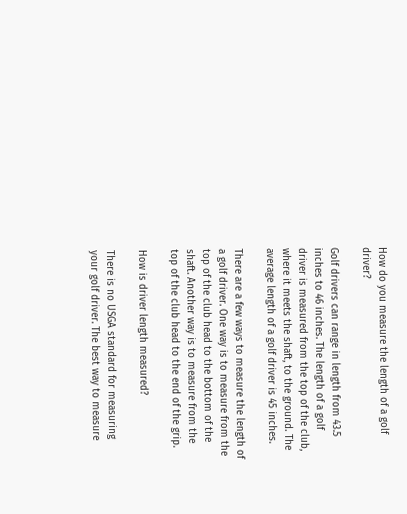How do you measure the length of a golf driver?

Golf drivers can range in length from 43.5 inches to 46 inches. The length of a golf driver is measured from the top of the club, where it meets the shaft, to the ground. The average length of a golf driver is 45 inches.

There are a few ways to measure the length of a golf driver. One way is to measure from the top of the club head to the bottom of the shaft. Another way is to measure from the top of the club head to the end of the grip.

How is driver length measured?

There is no USGA standard for measuring your golf driver. The best way to measure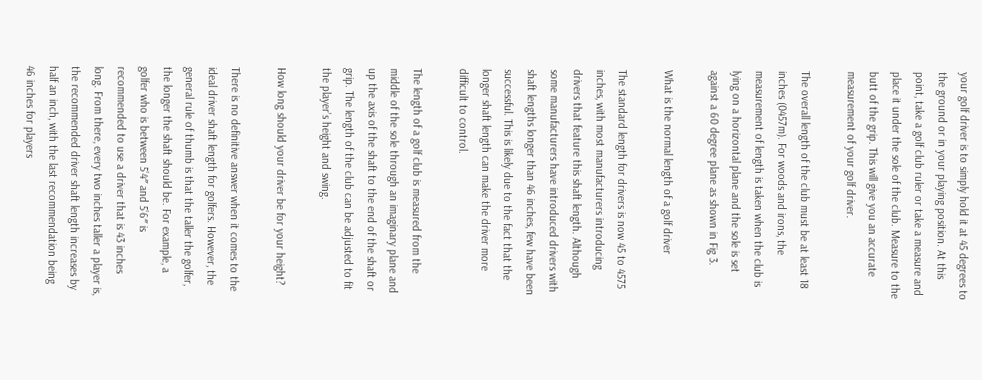your golf driver is to simply hold it at 45 degrees to the ground or in your playing position. At this point, take a golf club ruler or take a measure and place it under the sole of the club. Measure to the butt of the grip. This will give you an accurate measurement of your golf driver.

The overall length of the club must be at least 18 inches (0457m). For woods and irons, the measurement of length is taken when the club is lying on a horizontal plane and the sole is set against a 60 degree plane as shown in Fig 3.

What is the normal length of a golf driver

The standard length for drivers is now 45 to 4575 inches, with most manufacturers introducing drivers that feature this shaft length. Although some manufacturers have introduced drivers with shaft lengths longer than 46 inches, few have been successful. This is likely due to the fact that the longer shaft length can make the driver more difficult to control.

The length of a golf club is measured from the middle of the sole through an imaginary plane and up the axis of the shaft to the end of the shaft or grip. The length of the club can be adjusted to fit the player’s height and swing.

How long should your driver be for your height?

There is no definitive answer when it comes to the ideal driver shaft length for golfers. However, the general rule of thumb is that the taller the golfer, the longer the shaft should be. For example, a golfer who is between 5’4″ and 5’6″ is recommended to use a driver that is 43 inches long. From there, every two inches taller a player is, the recommended driver shaft length increases by half an inch, with the last recommendation being 46 inches for players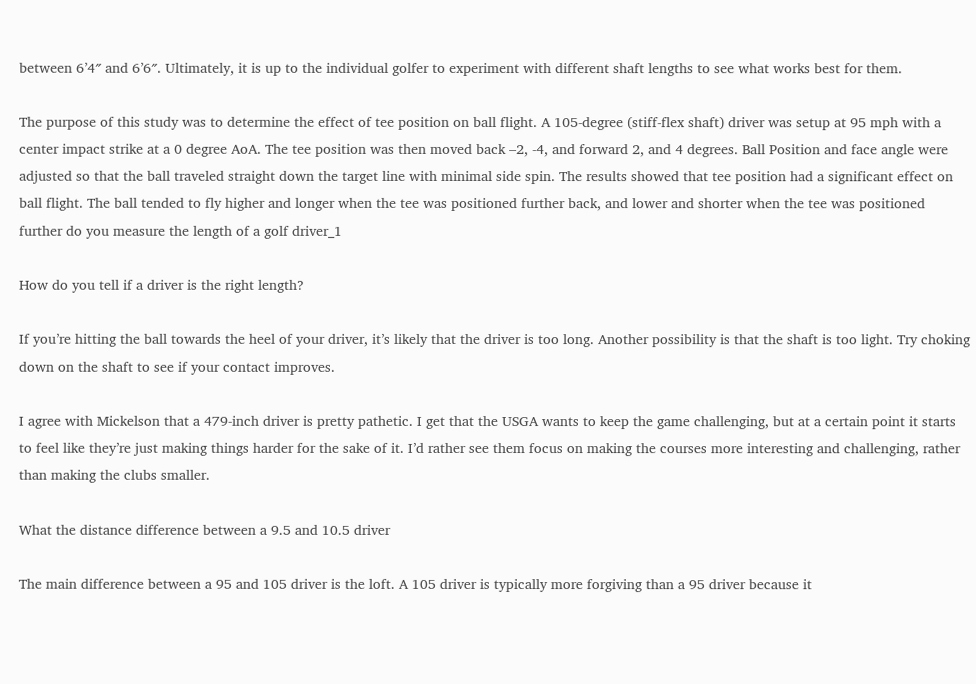between 6’4″ and 6’6″. Ultimately, it is up to the individual golfer to experiment with different shaft lengths to see what works best for them.

The purpose of this study was to determine the effect of tee position on ball flight. A 105-degree (stiff-flex shaft) driver was setup at 95 mph with a center impact strike at a 0 degree AoA. The tee position was then moved back –2, -4, and forward 2, and 4 degrees. Ball Position and face angle were adjusted so that the ball traveled straight down the target line with minimal side spin. The results showed that tee position had a significant effect on ball flight. The ball tended to fly higher and longer when the tee was positioned further back, and lower and shorter when the tee was positioned further do you measure the length of a golf driver_1

How do you tell if a driver is the right length?

If you’re hitting the ball towards the heel of your driver, it’s likely that the driver is too long. Another possibility is that the shaft is too light. Try choking down on the shaft to see if your contact improves.

I agree with Mickelson that a 479-inch driver is pretty pathetic. I get that the USGA wants to keep the game challenging, but at a certain point it starts to feel like they’re just making things harder for the sake of it. I’d rather see them focus on making the courses more interesting and challenging, rather than making the clubs smaller.

What the distance difference between a 9.5 and 10.5 driver

The main difference between a 95 and 105 driver is the loft. A 105 driver is typically more forgiving than a 95 driver because it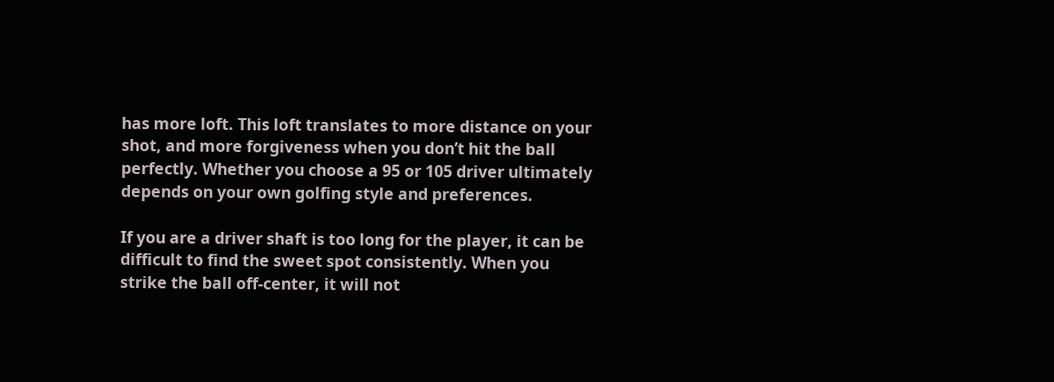has more loft. This loft translates to more distance on your shot, and more forgiveness when you don’t hit the ball perfectly. Whether you choose a 95 or 105 driver ultimately depends on your own golfing style and preferences.

If you are a driver shaft is too long for the player, it can be difficult to find the sweet spot consistently. When you strike the ball off-center, it will not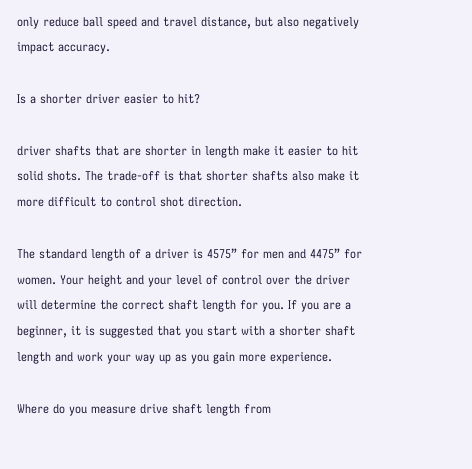only reduce ball speed and travel distance, but also negatively impact accuracy.

Is a shorter driver easier to hit?

driver shafts that are shorter in length make it easier to hit solid shots. The trade-off is that shorter shafts also make it more difficult to control shot direction.

The standard length of a driver is 4575” for men and 4475” for women. Your height and your level of control over the driver will determine the correct shaft length for you. If you are a beginner, it is suggested that you start with a shorter shaft length and work your way up as you gain more experience.

Where do you measure drive shaft length from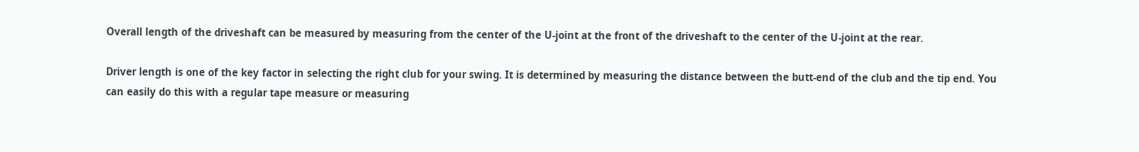Overall length of the driveshaft can be measured by measuring from the center of the U-joint at the front of the driveshaft to the center of the U-joint at the rear.

Driver length is one of the key factor in selecting the right club for your swing. It is determined by measuring the distance between the butt-end of the club and the tip end. You can easily do this with a regular tape measure or measuring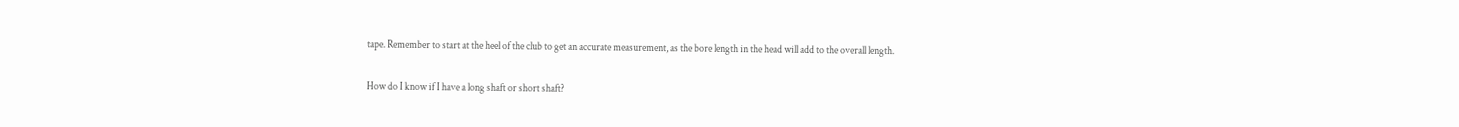tape. Remember to start at the heel of the club to get an accurate measurement, as the bore length in the head will add to the overall length.

How do I know if I have a long shaft or short shaft?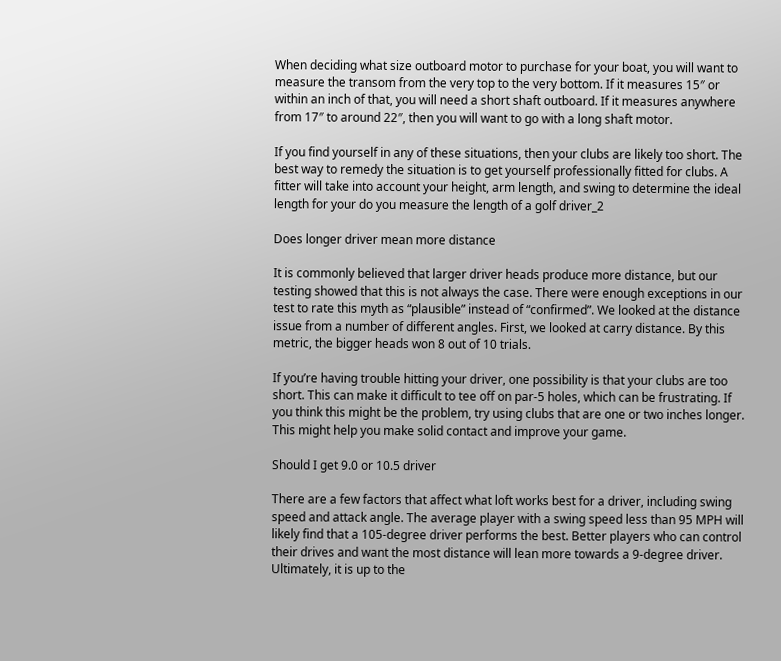When deciding what size outboard motor to purchase for your boat, you will want to measure the transom from the very top to the very bottom. If it measures 15″ or within an inch of that, you will need a short shaft outboard. If it measures anywhere from 17″ to around 22″, then you will want to go with a long shaft motor.

If you find yourself in any of these situations, then your clubs are likely too short. The best way to remedy the situation is to get yourself professionally fitted for clubs. A fitter will take into account your height, arm length, and swing to determine the ideal length for your do you measure the length of a golf driver_2

Does longer driver mean more distance

It is commonly believed that larger driver heads produce more distance, but our testing showed that this is not always the case. There were enough exceptions in our test to rate this myth as “plausible” instead of “confirmed”. We looked at the distance issue from a number of different angles. First, we looked at carry distance. By this metric, the bigger heads won 8 out of 10 trials.

If you’re having trouble hitting your driver, one possibility is that your clubs are too short. This can make it difficult to tee off on par-5 holes, which can be frustrating. If you think this might be the problem, try using clubs that are one or two inches longer. This might help you make solid contact and improve your game.

Should I get 9.0 or 10.5 driver

There are a few factors that affect what loft works best for a driver, including swing speed and attack angle. The average player with a swing speed less than 95 MPH will likely find that a 105-degree driver performs the best. Better players who can control their drives and want the most distance will lean more towards a 9-degree driver. Ultimately, it is up to the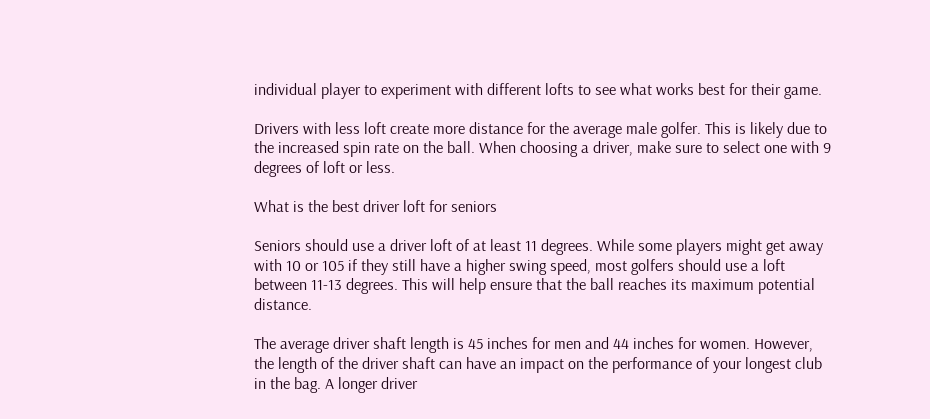individual player to experiment with different lofts to see what works best for their game.

Drivers with less loft create more distance for the average male golfer. This is likely due to the increased spin rate on the ball. When choosing a driver, make sure to select one with 9 degrees of loft or less.

What is the best driver loft for seniors

Seniors should use a driver loft of at least 11 degrees. While some players might get away with 10 or 105 if they still have a higher swing speed, most golfers should use a loft between 11-13 degrees. This will help ensure that the ball reaches its maximum potential distance.

The average driver shaft length is 45 inches for men and 44 inches for women. However, the length of the driver shaft can have an impact on the performance of your longest club in the bag. A longer driver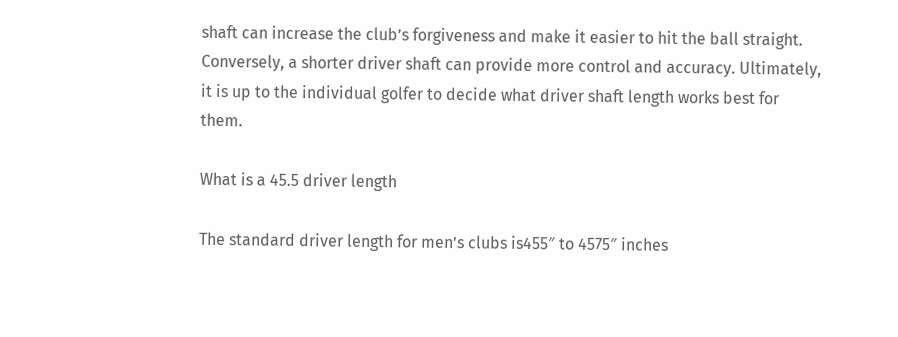shaft can increase the club’s forgiveness and make it easier to hit the ball straight. Conversely, a shorter driver shaft can provide more control and accuracy. Ultimately, it is up to the individual golfer to decide what driver shaft length works best for them.

What is a 45.5 driver length

The standard driver length for men’s clubs is455″ to 4575″ inches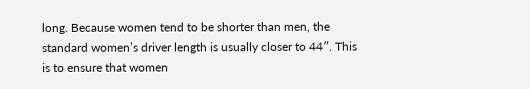long. Because women tend to be shorter than men, the standard women’s driver length is usually closer to 44″. This is to ensure that women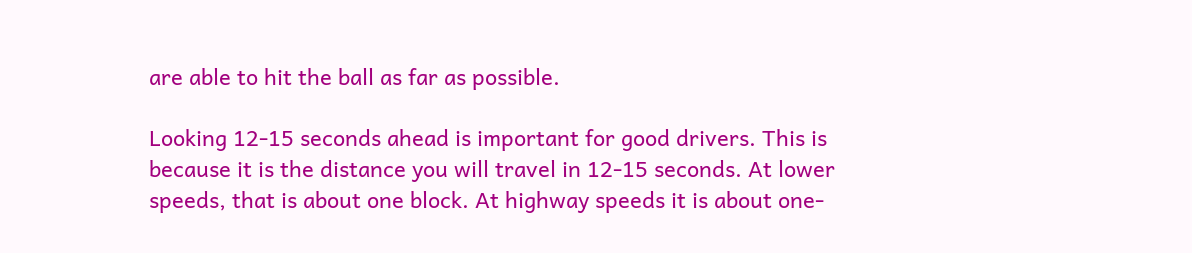are able to hit the ball as far as possible.

Looking 12-15 seconds ahead is important for good drivers. This is because it is the distance you will travel in 12-15 seconds. At lower speeds, that is about one block. At highway speeds it is about one-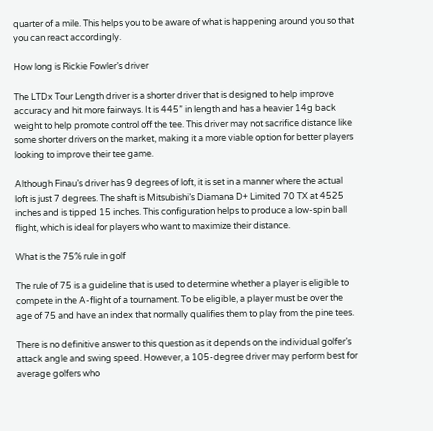quarter of a mile. This helps you to be aware of what is happening around you so that you can react accordingly.

How long is Rickie Fowler’s driver

The LTDx Tour Length driver is a shorter driver that is designed to help improve accuracy and hit more fairways. It is 445” in length and has a heavier 14g back weight to help promote control off the tee. This driver may not sacrifice distance like some shorter drivers on the market, making it a more viable option for better players looking to improve their tee game.

Although Finau’s driver has 9 degrees of loft, it is set in a manner where the actual loft is just 7 degrees. The shaft is Mitsubishi’s Diamana D+ Limited 70 TX at 4525 inches and is tipped 15 inches. This configuration helps to produce a low-spin ball flight, which is ideal for players who want to maximize their distance.

What is the 75% rule in golf

The rule of 75 is a guideline that is used to determine whether a player is eligible to compete in the A-flight of a tournament. To be eligible, a player must be over the age of 75 and have an index that normally qualifies them to play from the pine tees.

There is no definitive answer to this question as it depends on the individual golfer’s attack angle and swing speed. However, a 105-degree driver may perform best for average golfers who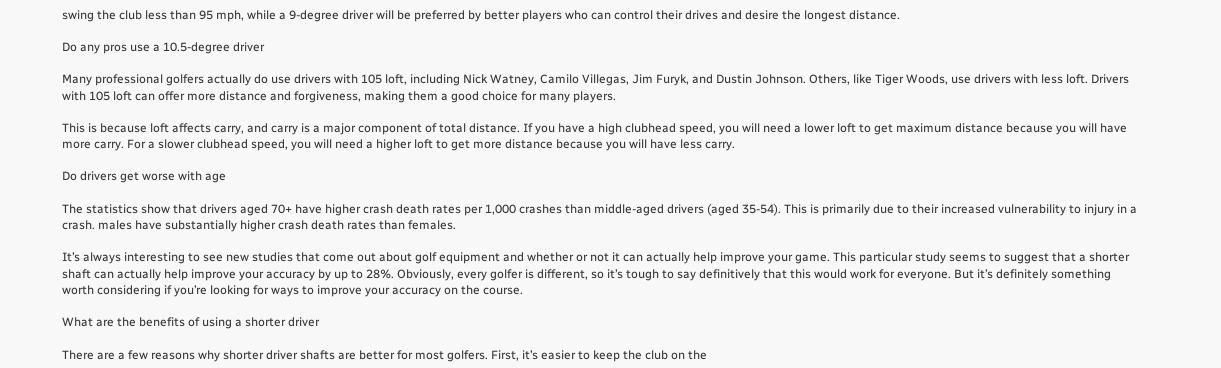swing the club less than 95 mph, while a 9-degree driver will be preferred by better players who can control their drives and desire the longest distance.

Do any pros use a 10.5-degree driver

Many professional golfers actually do use drivers with 105 loft, including Nick Watney, Camilo Villegas, Jim Furyk, and Dustin Johnson. Others, like Tiger Woods, use drivers with less loft. Drivers with 105 loft can offer more distance and forgiveness, making them a good choice for many players.

This is because loft affects carry, and carry is a major component of total distance. If you have a high clubhead speed, you will need a lower loft to get maximum distance because you will have more carry. For a slower clubhead speed, you will need a higher loft to get more distance because you will have less carry.

Do drivers get worse with age

The statistics show that drivers aged 70+ have higher crash death rates per 1,000 crashes than middle-aged drivers (aged 35-54). This is primarily due to their increased vulnerability to injury in a crash. males have substantially higher crash death rates than females.

It’s always interesting to see new studies that come out about golf equipment and whether or not it can actually help improve your game. This particular study seems to suggest that a shorter shaft can actually help improve your accuracy by up to 28%. Obviously, every golfer is different, so it’s tough to say definitively that this would work for everyone. But it’s definitely something worth considering if you’re looking for ways to improve your accuracy on the course.

What are the benefits of using a shorter driver

There are a few reasons why shorter driver shafts are better for most golfers. First, it’s easier to keep the club on the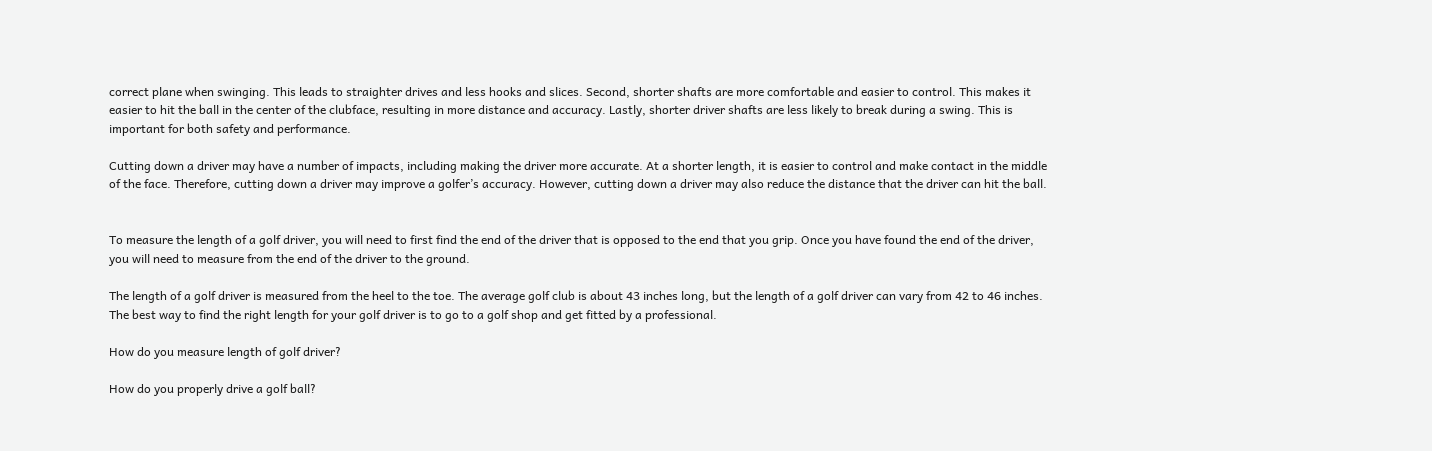correct plane when swinging. This leads to straighter drives and less hooks and slices. Second, shorter shafts are more comfortable and easier to control. This makes it easier to hit the ball in the center of the clubface, resulting in more distance and accuracy. Lastly, shorter driver shafts are less likely to break during a swing. This is important for both safety and performance.

Cutting down a driver may have a number of impacts, including making the driver more accurate. At a shorter length, it is easier to control and make contact in the middle of the face. Therefore, cutting down a driver may improve a golfer’s accuracy. However, cutting down a driver may also reduce the distance that the driver can hit the ball.


To measure the length of a golf driver, you will need to first find the end of the driver that is opposed to the end that you grip. Once you have found the end of the driver, you will need to measure from the end of the driver to the ground.

The length of a golf driver is measured from the heel to the toe. The average golf club is about 43 inches long, but the length of a golf driver can vary from 42 to 46 inches. The best way to find the right length for your golf driver is to go to a golf shop and get fitted by a professional.

How do you measure length of golf driver?

How do you properly drive a golf ball?